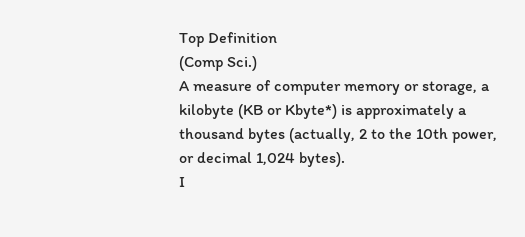Top Definition
(Comp Sci.)
A measure of computer memory or storage, a kilobyte (KB or Kbyte*) is approximately a thousand bytes (actually, 2 to the 10th power, or decimal 1,024 bytes).
I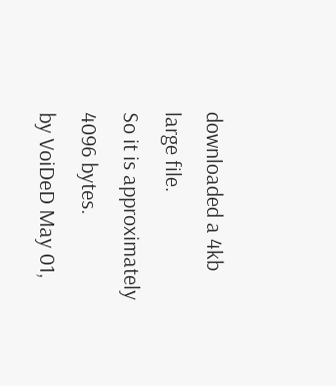downloaded a 4kb large file.
So it is approximately 4096 bytes.
by VoiDeD May 01,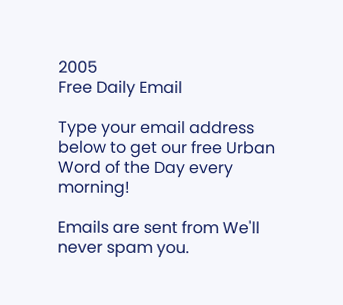2005
Free Daily Email

Type your email address below to get our free Urban Word of the Day every morning!

Emails are sent from We'll never spam you.